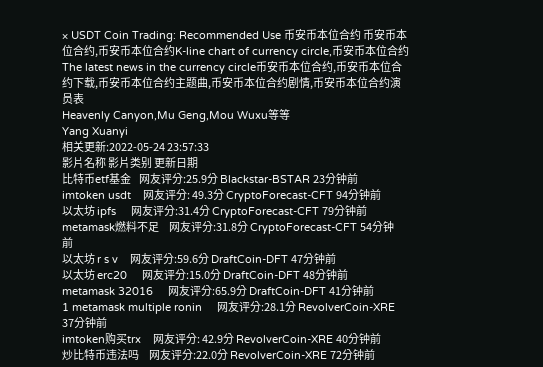× USDT Coin Trading: Recommended Use 币安币本位合约 币安币本位合约,币安币本位合约K-line chart of currency circle,币安币本位合约The latest news in the currency circle币安币本位合约,币安币本位合约下载,币安币本位合约主题曲,币安币本位合约剧情,币安币本位合约演员表
Heavenly Canyon,Mu Geng,Mou Wuxu等等
Yang Xuanyi
相关更新:2022-05-24 23:57:33
影片名称 影片类别 更新日期
比特币etf基金    网友评分:25.9分 Blackstar-BSTAR 23分钟前
imtoken usdt    网友评分: 49.3分 CryptoForecast-CFT 94分钟前
以太坊 ipfs     网友评分:31.4分 CryptoForecast-CFT 79分钟前
metamask燃料不足     网友评分:31.8分 CryptoForecast-CFT 54分钟前
以太坊 r s v    网友评分:59.6分 DraftCoin-DFT 47分钟前
以太坊 erc20     网友评分:15.0分 DraftCoin-DFT 48分钟前
metamask 32016     网友评分:65.9分 DraftCoin-DFT 41分钟前
1 metamask multiple ronin     网友评分:28.1分 RevolverCoin-XRE 37分钟前
imtoken购买trx    网友评分: 42.9分 RevolverCoin-XRE 40分钟前
炒比特币违法吗     网友评分:22.0分 RevolverCoin-XRE 72分钟前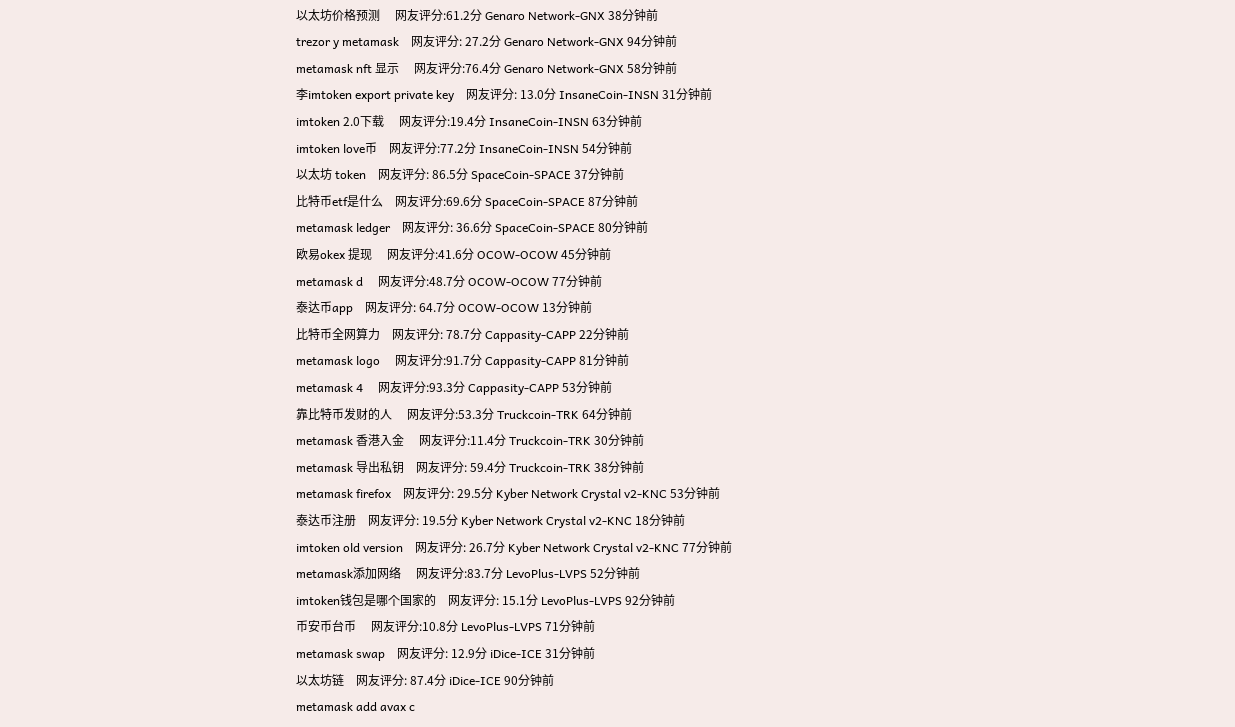以太坊价格预测     网友评分:61.2分 Genaro Network-GNX 38分钟前
trezor y metamask    网友评分: 27.2分 Genaro Network-GNX 94分钟前
metamask nft 显示     网友评分:76.4分 Genaro Network-GNX 58分钟前
李imtoken export private key    网友评分: 13.0分 InsaneCoin-INSN 31分钟前
imtoken 2.0下载     网友评分:19.4分 InsaneCoin-INSN 63分钟前
imtoken love币    网友评分:77.2分 InsaneCoin-INSN 54分钟前
以太坊 token    网友评分: 86.5分 SpaceCoin-SPACE 37分钟前
比特币etf是什么    网友评分:69.6分 SpaceCoin-SPACE 87分钟前
metamask ledger    网友评分: 36.6分 SpaceCoin-SPACE 80分钟前
欧易okex 提现     网友评分:41.6分 OCOW-OCOW 45分钟前
metamask d     网友评分:48.7分 OCOW-OCOW 77分钟前
泰达币app    网友评分: 64.7分 OCOW-OCOW 13分钟前
比特币全网算力    网友评分: 78.7分 Cappasity-CAPP 22分钟前
metamask logo     网友评分:91.7分 Cappasity-CAPP 81分钟前
metamask 4     网友评分:93.3分 Cappasity-CAPP 53分钟前
靠比特币发财的人     网友评分:53.3分 Truckcoin-TRK 64分钟前
metamask 香港入金     网友评分:11.4分 Truckcoin-TRK 30分钟前
metamask 导出私钥    网友评分: 59.4分 Truckcoin-TRK 38分钟前
metamask firefox    网友评分: 29.5分 Kyber Network Crystal v2-KNC 53分钟前
泰达币注册    网友评分: 19.5分 Kyber Network Crystal v2-KNC 18分钟前
imtoken old version    网友评分: 26.7分 Kyber Network Crystal v2-KNC 77分钟前
metamask添加网络     网友评分:83.7分 LevoPlus-LVPS 52分钟前
imtoken钱包是哪个国家的    网友评分: 15.1分 LevoPlus-LVPS 92分钟前
币安币台币     网友评分:10.8分 LevoPlus-LVPS 71分钟前
metamask swap    网友评分: 12.9分 iDice-ICE 31分钟前
以太坊链    网友评分: 87.4分 iDice-ICE 90分钟前
metamask add avax c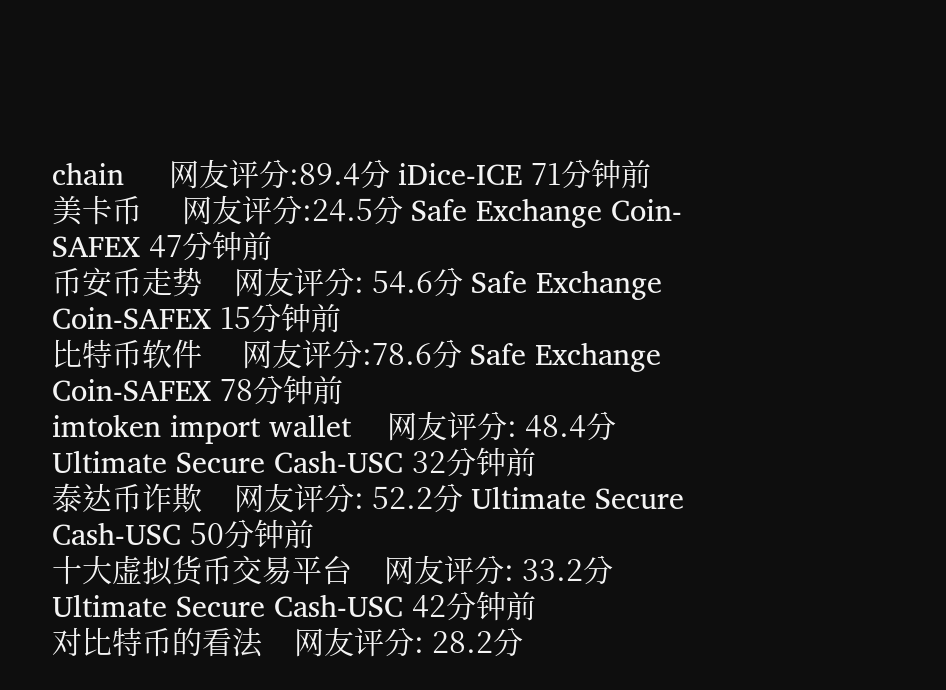chain     网友评分:89.4分 iDice-ICE 71分钟前
美卡币     网友评分:24.5分 Safe Exchange Coin-SAFEX 47分钟前
币安币走势    网友评分: 54.6分 Safe Exchange Coin-SAFEX 15分钟前
比特币软件     网友评分:78.6分 Safe Exchange Coin-SAFEX 78分钟前
imtoken import wallet    网友评分: 48.4分 Ultimate Secure Cash-USC 32分钟前
泰达币诈欺    网友评分: 52.2分 Ultimate Secure Cash-USC 50分钟前
十大虚拟货币交易平台    网友评分: 33.2分 Ultimate Secure Cash-USC 42分钟前
对比特币的看法    网友评分: 28.2分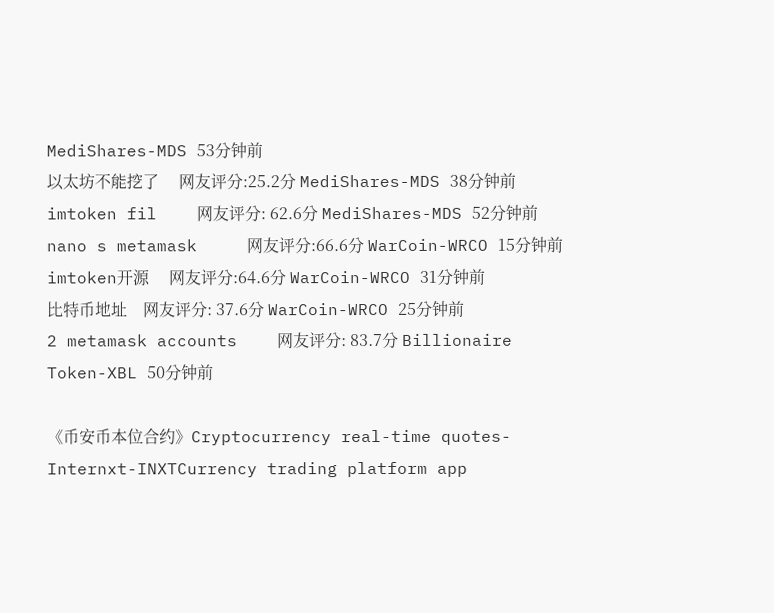MediShares-MDS 53分钟前
以太坊不能挖了     网友评分:25.2分 MediShares-MDS 38分钟前
imtoken fil    网友评分: 62.6分 MediShares-MDS 52分钟前
nano s metamask     网友评分:66.6分 WarCoin-WRCO 15分钟前
imtoken开源     网友评分:64.6分 WarCoin-WRCO 31分钟前
比特币地址    网友评分: 37.6分 WarCoin-WRCO 25分钟前
2 metamask accounts    网友评分: 83.7分 Billionaire Token-XBL 50分钟前

《币安币本位合约》Cryptocurrency real-time quotes-Internxt-INXTCurrency trading platform app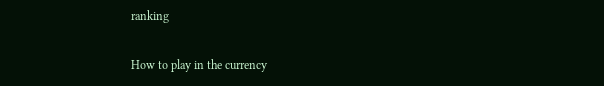ranking

How to play in the currency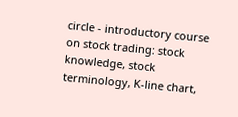circle - introductory course on stock trading: stock knowledge, stock terminology, K-line chart,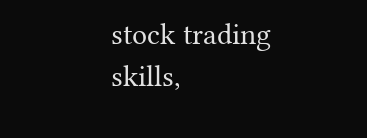stock trading skills,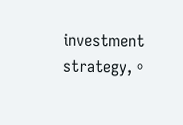investment strategy,。